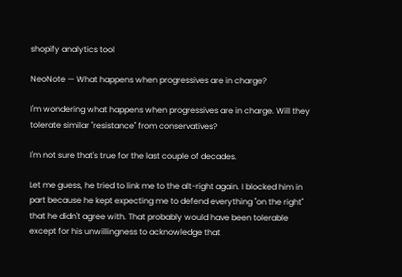shopify analytics tool

NeoNote — What happens when progressives are in charge?

I'm wondering what happens when progressives are in charge. Will they tolerate similar "resistance" from conservatives?

I'm not sure that's true for the last couple of decades.

Let me guess, he tried to link me to the alt-right again. I blocked him in part because he kept expecting me to defend everything "on the right" that he didn't agree with. That probably would have been tolerable except for his unwillingness to acknowledge that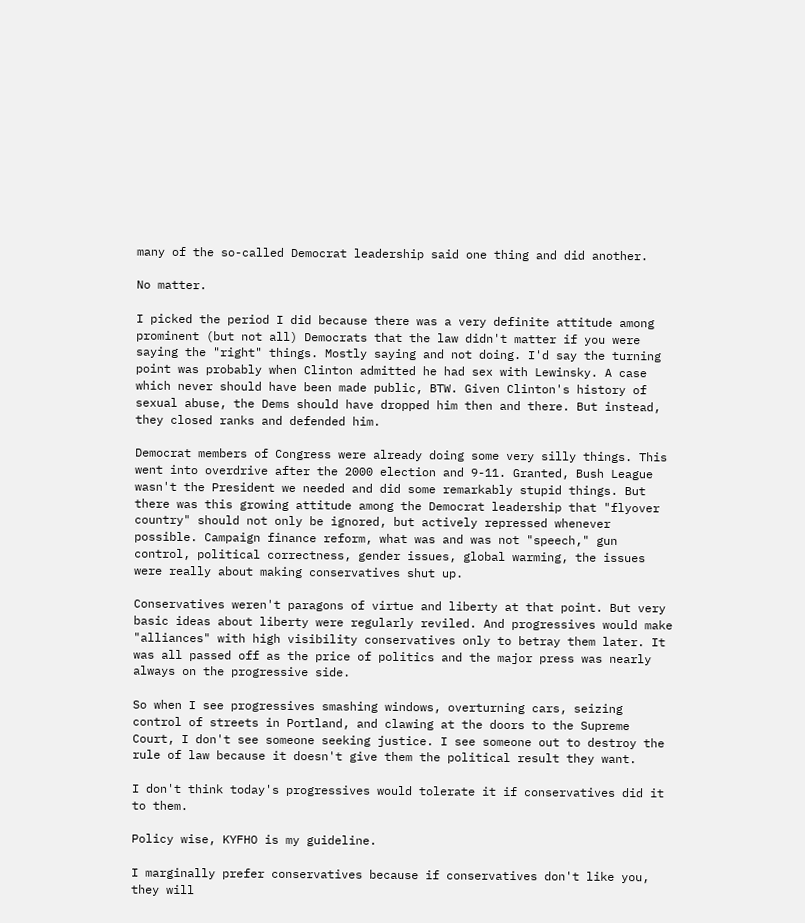many of the so-called Democrat leadership said one thing and did another.

No matter.

I picked the period I did because there was a very definite attitude among prominent (but not all) Democrats that the law didn't matter if you were saying the "right" things. Mostly saying and not doing. I'd say the turning point was probably when Clinton admitted he had sex with Lewinsky. A case which never should have been made public, BTW. Given Clinton's history of sexual abuse, the Dems should have dropped him then and there. But instead, they closed ranks and defended him.

Democrat members of Congress were already doing some very silly things. This went into overdrive after the 2000 election and 9-11. Granted, Bush League wasn't the President we needed and did some remarkably stupid things. But there was this growing attitude among the Democrat leadership that "flyover country" should not only be ignored, but actively repressed whenever possible. Campaign finance reform, what was and was not "speech," gun control, political correctness, gender issues, global warming, the issues were really about making conservatives shut up.

Conservatives weren't paragons of virtue and liberty at that point. But very basic ideas about liberty were regularly reviled. And progressives would make "alliances" with high visibility conservatives only to betray them later. It was all passed off as the price of politics and the major press was nearly always on the progressive side.

So when I see progressives smashing windows, overturning cars, seizing control of streets in Portland, and clawing at the doors to the Supreme Court, I don't see someone seeking justice. I see someone out to destroy the rule of law because it doesn't give them the political result they want.

I don't think today's progressives would tolerate it if conservatives did it to them.

Policy wise, KYFHO is my guideline.

I marginally prefer conservatives because if conservatives don't like you, they will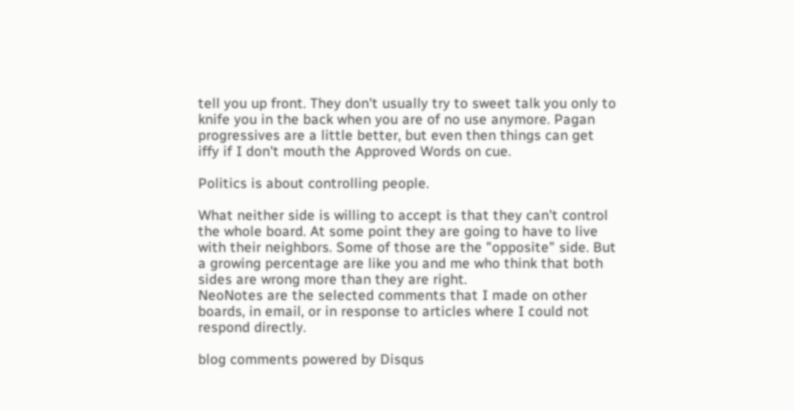tell you up front. They don't usually try to sweet talk you only to knife you in the back when you are of no use anymore. Pagan progressives are a little better, but even then things can get iffy if I don't mouth the Approved Words on cue.

Politics is about controlling people.

What neither side is willing to accept is that they can't control the whole board. At some point they are going to have to live with their neighbors. Some of those are the "opposite" side. But a growing percentage are like you and me who think that both sides are wrong more than they are right.
NeoNotes are the selected comments that I made on other boards, in email, or in response to articles where I could not respond directly.

blog comments powered by Disqus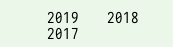2019       2018       2017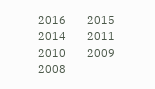2016       2015       2014       2011       2010       2009       2008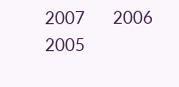2007       2006       2005